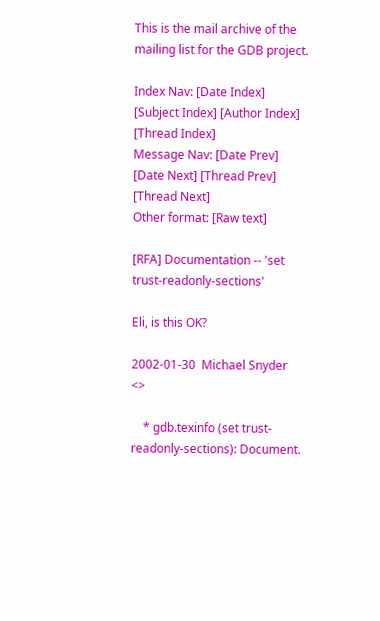This is the mail archive of the mailing list for the GDB project.

Index Nav: [Date Index] [Subject Index] [Author Index] [Thread Index]
Message Nav: [Date Prev] [Date Next] [Thread Prev] [Thread Next]
Other format: [Raw text]

[RFA] Documentation -- 'set trust-readonly-sections'

Eli, is this OK?

2002-01-30  Michael Snyder  <>

    * gdb.texinfo (set trust-readonly-sections): Document.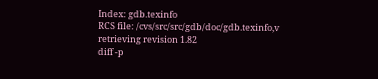Index: gdb.texinfo
RCS file: /cvs/src/src/gdb/doc/gdb.texinfo,v
retrieving revision 1.82
diff -p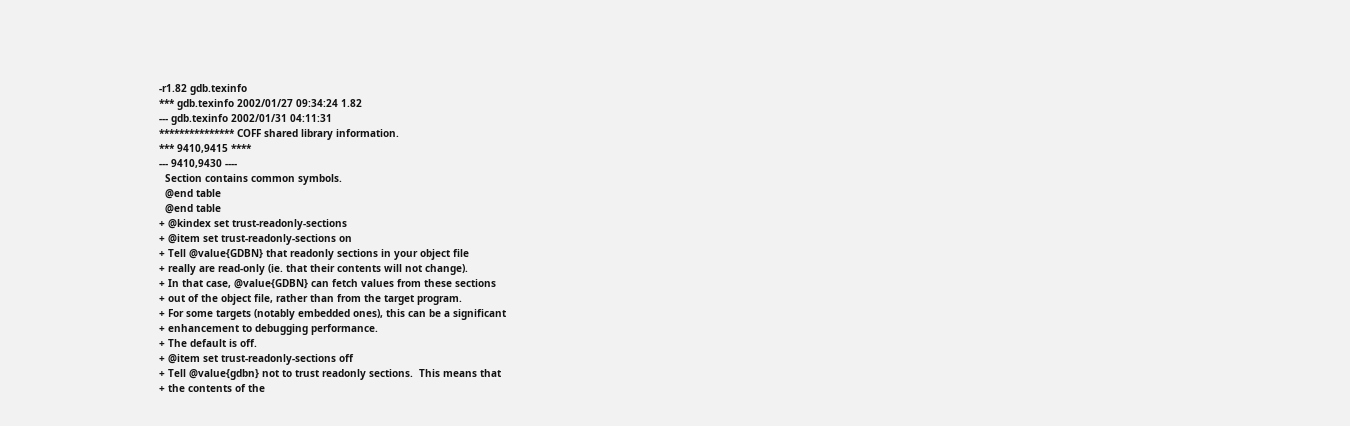-r1.82 gdb.texinfo
*** gdb.texinfo 2002/01/27 09:34:24 1.82
--- gdb.texinfo 2002/01/31 04:11:31
*************** COFF shared library information.
*** 9410,9415 ****
--- 9410,9430 ----
  Section contains common symbols.
  @end table
  @end table
+ @kindex set trust-readonly-sections
+ @item set trust-readonly-sections on
+ Tell @value{GDBN} that readonly sections in your object file
+ really are read-only (ie. that their contents will not change).
+ In that case, @value{GDBN} can fetch values from these sections
+ out of the object file, rather than from the target program.
+ For some targets (notably embedded ones), this can be a significant
+ enhancement to debugging performance.
+ The default is off.
+ @item set trust-readonly-sections off
+ Tell @value{gdbn} not to trust readonly sections.  This means that
+ the contents of the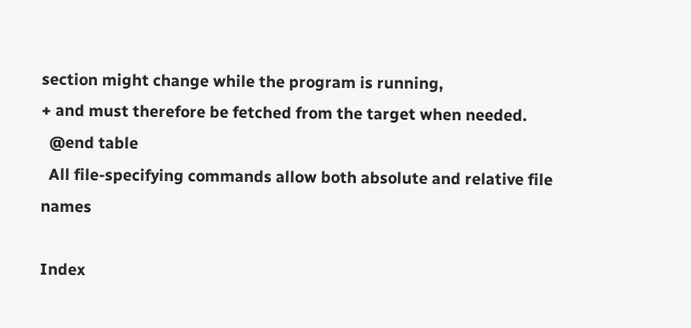section might change while the program is running,
+ and must therefore be fetched from the target when needed.
  @end table
  All file-specifying commands allow both absolute and relative file names

Index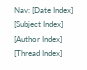Nav: [Date Index] [Subject Index] [Author Index] [Thread Index]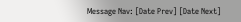Message Nav: [Date Prev] [Date Next]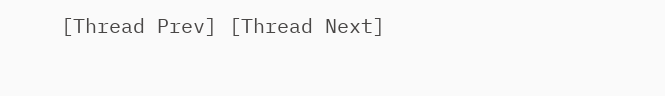[Thread Prev] [Thread Next]